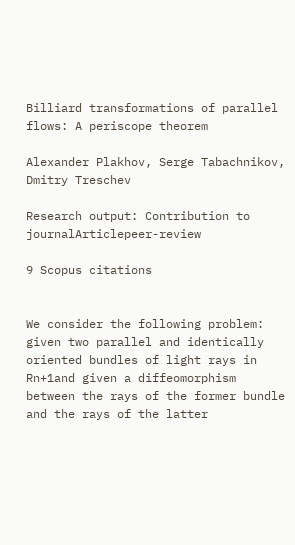Billiard transformations of parallel flows: A periscope theorem

Alexander Plakhov, Serge Tabachnikov, Dmitry Treschev

Research output: Contribution to journalArticlepeer-review

9 Scopus citations


We consider the following problem: given two parallel and identically oriented bundles of light rays in Rn+1and given a diffeomorphism between the rays of the former bundle and the rays of the latter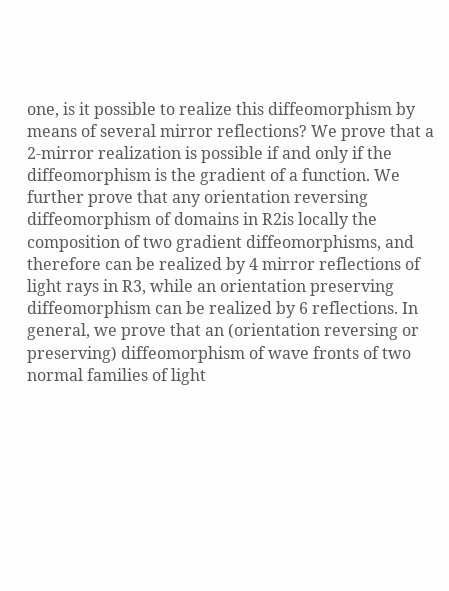one, is it possible to realize this diffeomorphism by means of several mirror reflections? We prove that a 2-mirror realization is possible if and only if the diffeomorphism is the gradient of a function. We further prove that any orientation reversing diffeomorphism of domains in R2is locally the composition of two gradient diffeomorphisms, and therefore can be realized by 4 mirror reflections of light rays in R3, while an orientation preserving diffeomorphism can be realized by 6 reflections. In general, we prove that an (orientation reversing or preserving) diffeomorphism of wave fronts of two normal families of light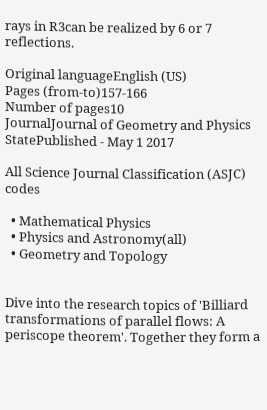rays in R3can be realized by 6 or 7 reflections.

Original languageEnglish (US)
Pages (from-to)157-166
Number of pages10
JournalJournal of Geometry and Physics
StatePublished - May 1 2017

All Science Journal Classification (ASJC) codes

  • Mathematical Physics
  • Physics and Astronomy(all)
  • Geometry and Topology


Dive into the research topics of 'Billiard transformations of parallel flows: A periscope theorem'. Together they form a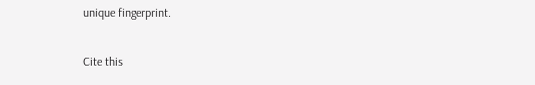unique fingerprint.

Cite this